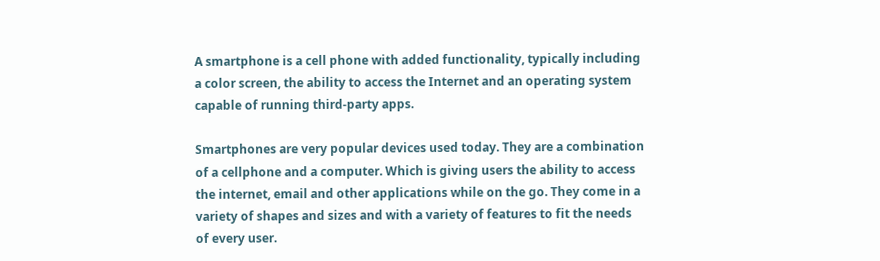A smartphone is a cell phone with added functionality, typically including a color screen, the ability to access the Internet and an operating system capable of running third-party apps.

Smartphones are very popular devices used today. They are a combination of a cellphone and a computer. Which is giving users the ability to access the internet, email and other applications while on the go. They come in a variety of shapes and sizes and with a variety of features to fit the needs of every user.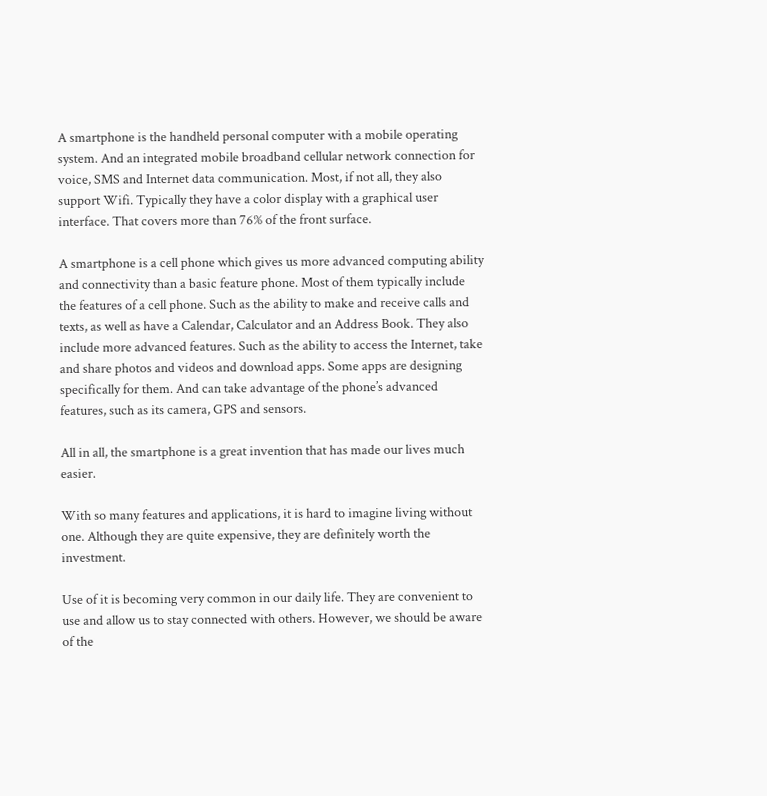A smartphone is the handheld personal computer with a mobile operating system. And an integrated mobile broadband cellular network connection for voice, SMS and Internet data communication. Most, if not all, they also support Wifi. Typically they have a color display with a graphical user interface. That covers more than 76% of the front surface.

A smartphone is a cell phone which gives us more advanced computing ability and connectivity than a basic feature phone. Most of them typically include the features of a cell phone. Such as the ability to make and receive calls and texts, as well as have a Calendar, Calculator and an Address Book. They also include more advanced features. Such as the ability to access the Internet, take and share photos and videos and download apps. Some apps are designing specifically for them. And can take advantage of the phone’s advanced features, such as its camera, GPS and sensors.

All in all, the smartphone is a great invention that has made our lives much easier.

With so many features and applications, it is hard to imagine living without one. Although they are quite expensive, they are definitely worth the investment.

Use of it is becoming very common in our daily life. They are convenient to use and allow us to stay connected with others. However, we should be aware of the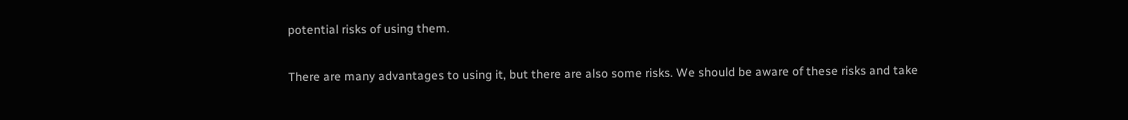potential risks of using them.

There are many advantages to using it, but there are also some risks. We should be aware of these risks and take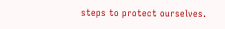steps to protect ourselves.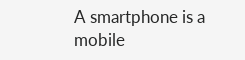A smartphone is a mobile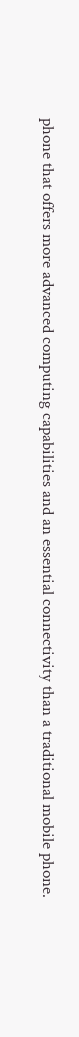phone that offers more advanced computing capabilities and an essential connectivity than a traditional mobile phone.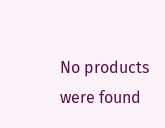No products were found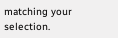matching your selection.